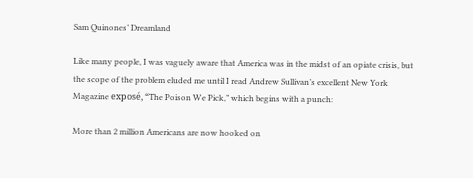Sam Quinones’ Dreamland

Like many people, I was vaguely aware that America was in the midst of an opiate crisis, but the scope of the problem eluded me until I read Andrew Sullivan’s excellent New York Magazine exposé, “The Poison We Pick,” which begins with a punch:

More than 2 million Americans are now hooked on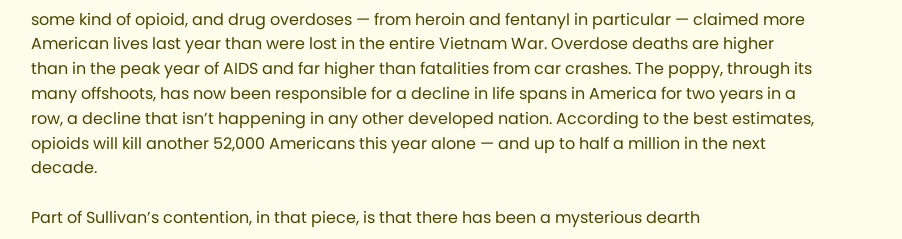some kind of opioid, and drug overdoses — from heroin and fentanyl in particular — claimed more American lives last year than were lost in the entire Vietnam War. Overdose deaths are higher than in the peak year of AIDS and far higher than fatalities from car crashes. The poppy, through its many offshoots, has now been responsible for a decline in life spans in America for two years in a row, a decline that isn’t happening in any other developed nation. According to the best estimates, opioids will kill another 52,000 Americans this year alone — and up to half a million in the next decade.

Part of Sullivan’s contention, in that piece, is that there has been a mysterious dearth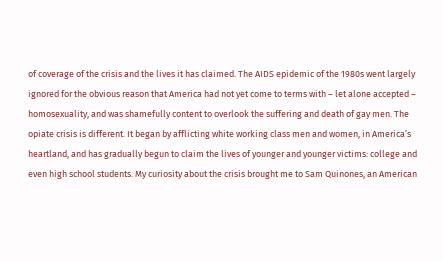of coverage of the crisis and the lives it has claimed. The AIDS epidemic of the 1980s went largely ignored for the obvious reason that America had not yet come to terms with – let alone accepted – homosexuality, and was shamefully content to overlook the suffering and death of gay men. The opiate crisis is different. It began by afflicting white working class men and women, in America’s heartland, and has gradually begun to claim the lives of younger and younger victims: college and even high school students. My curiosity about the crisis brought me to Sam Quinones, an American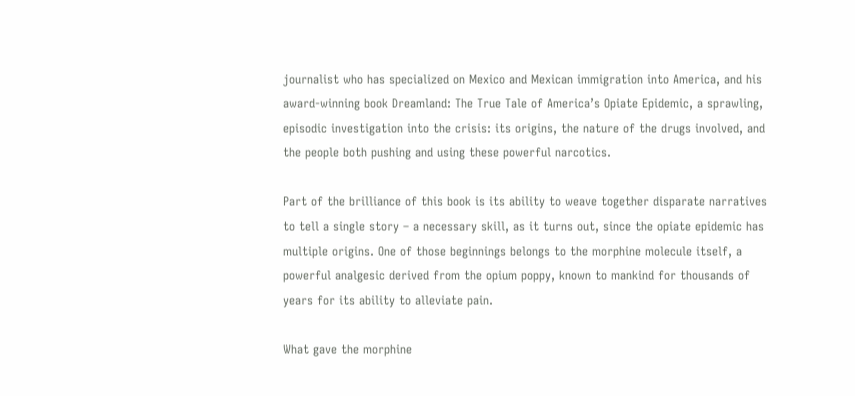journalist who has specialized on Mexico and Mexican immigration into America, and his award-winning book Dreamland: The True Tale of America’s Opiate Epidemic, a sprawling, episodic investigation into the crisis: its origins, the nature of the drugs involved, and the people both pushing and using these powerful narcotics.

Part of the brilliance of this book is its ability to weave together disparate narratives to tell a single story – a necessary skill, as it turns out, since the opiate epidemic has multiple origins. One of those beginnings belongs to the morphine molecule itself, a powerful analgesic derived from the opium poppy, known to mankind for thousands of years for its ability to alleviate pain.

What gave the morphine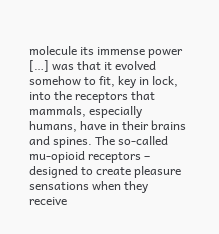molecule its immense power […] was that it evolved somehow to fit, key in lock, into the receptors that mammals, especially humans, have in their brains and spines. The so-called mu-opioid receptors – designed to create pleasure sensations when they receive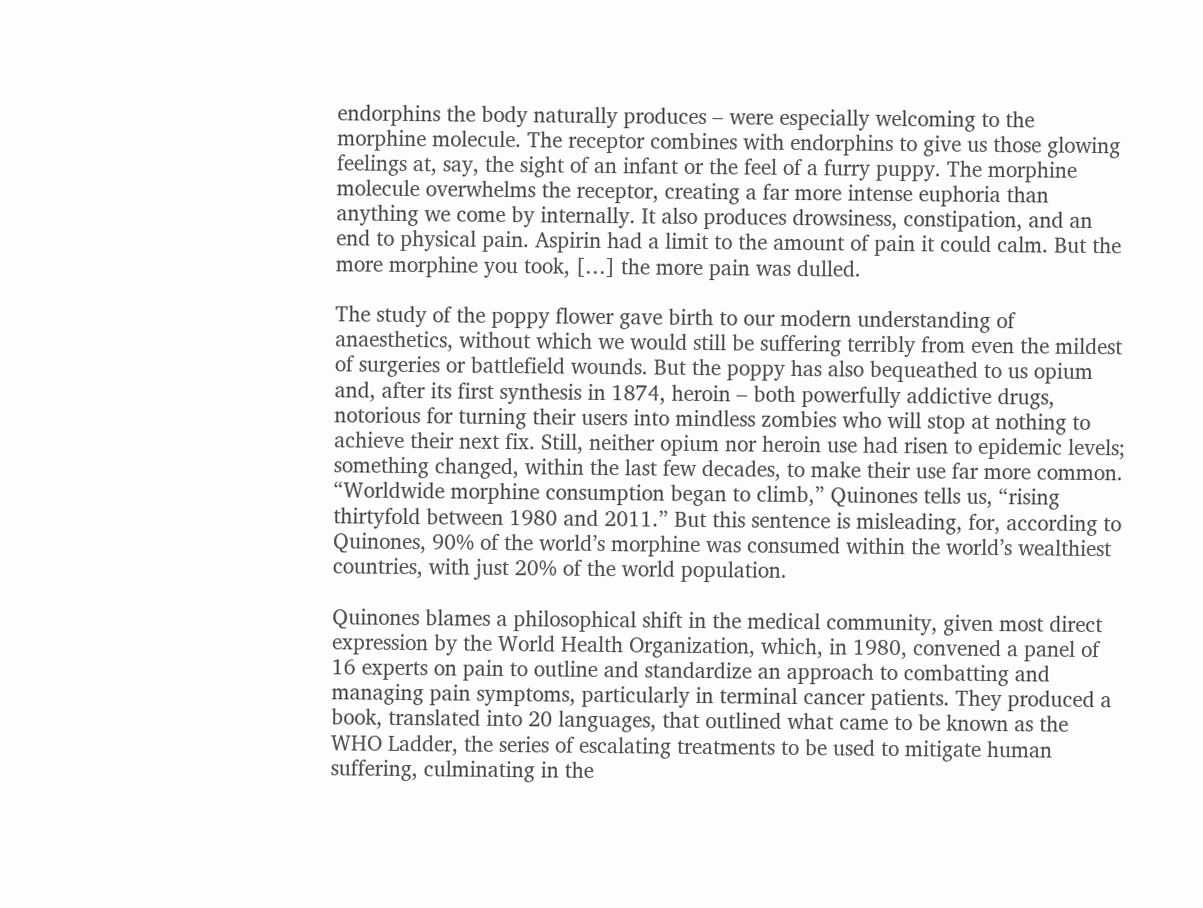endorphins the body naturally produces – were especially welcoming to the morphine molecule. The receptor combines with endorphins to give us those glowing feelings at, say, the sight of an infant or the feel of a furry puppy. The morphine molecule overwhelms the receptor, creating a far more intense euphoria than anything we come by internally. It also produces drowsiness, constipation, and an end to physical pain. Aspirin had a limit to the amount of pain it could calm. But the more morphine you took, […] the more pain was dulled.

The study of the poppy flower gave birth to our modern understanding of anaesthetics, without which we would still be suffering terribly from even the mildest of surgeries or battlefield wounds. But the poppy has also bequeathed to us opium and, after its first synthesis in 1874, heroin – both powerfully addictive drugs, notorious for turning their users into mindless zombies who will stop at nothing to achieve their next fix. Still, neither opium nor heroin use had risen to epidemic levels; something changed, within the last few decades, to make their use far more common. “Worldwide morphine consumption began to climb,” Quinones tells us, “rising thirtyfold between 1980 and 2011.” But this sentence is misleading, for, according to Quinones, 90% of the world’s morphine was consumed within the world’s wealthiest countries, with just 20% of the world population.

Quinones blames a philosophical shift in the medical community, given most direct expression by the World Health Organization, which, in 1980, convened a panel of 16 experts on pain to outline and standardize an approach to combatting and managing pain symptoms, particularly in terminal cancer patients. They produced a book, translated into 20 languages, that outlined what came to be known as the WHO Ladder, the series of escalating treatments to be used to mitigate human suffering, culminating in the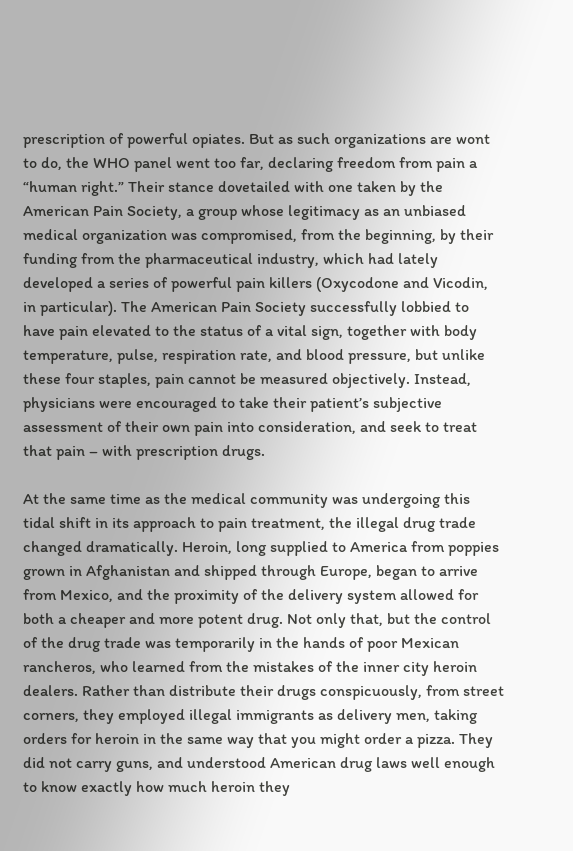prescription of powerful opiates. But as such organizations are wont to do, the WHO panel went too far, declaring freedom from pain a “human right.” Their stance dovetailed with one taken by the American Pain Society, a group whose legitimacy as an unbiased medical organization was compromised, from the beginning, by their funding from the pharmaceutical industry, which had lately developed a series of powerful pain killers (Oxycodone and Vicodin, in particular). The American Pain Society successfully lobbied to have pain elevated to the status of a vital sign, together with body temperature, pulse, respiration rate, and blood pressure, but unlike these four staples, pain cannot be measured objectively. Instead, physicians were encouraged to take their patient’s subjective assessment of their own pain into consideration, and seek to treat that pain – with prescription drugs.

At the same time as the medical community was undergoing this tidal shift in its approach to pain treatment, the illegal drug trade changed dramatically. Heroin, long supplied to America from poppies grown in Afghanistan and shipped through Europe, began to arrive from Mexico, and the proximity of the delivery system allowed for both a cheaper and more potent drug. Not only that, but the control of the drug trade was temporarily in the hands of poor Mexican rancheros, who learned from the mistakes of the inner city heroin dealers. Rather than distribute their drugs conspicuously, from street corners, they employed illegal immigrants as delivery men, taking orders for heroin in the same way that you might order a pizza. They did not carry guns, and understood American drug laws well enough to know exactly how much heroin they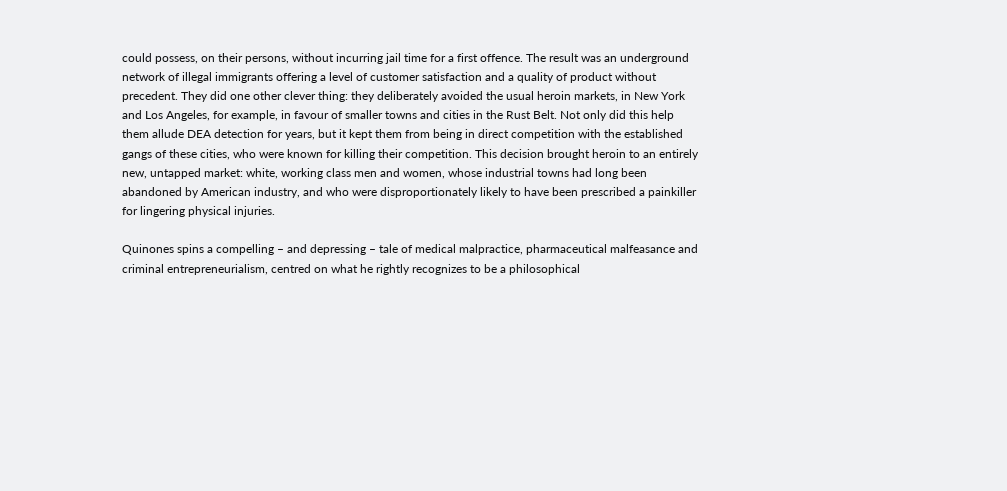could possess, on their persons, without incurring jail time for a first offence. The result was an underground network of illegal immigrants offering a level of customer satisfaction and a quality of product without precedent. They did one other clever thing: they deliberately avoided the usual heroin markets, in New York and Los Angeles, for example, in favour of smaller towns and cities in the Rust Belt. Not only did this help them allude DEA detection for years, but it kept them from being in direct competition with the established gangs of these cities, who were known for killing their competition. This decision brought heroin to an entirely new, untapped market: white, working class men and women, whose industrial towns had long been abandoned by American industry, and who were disproportionately likely to have been prescribed a painkiller for lingering physical injuries.

Quinones spins a compelling – and depressing – tale of medical malpractice, pharmaceutical malfeasance and criminal entrepreneurialism, centred on what he rightly recognizes to be a philosophical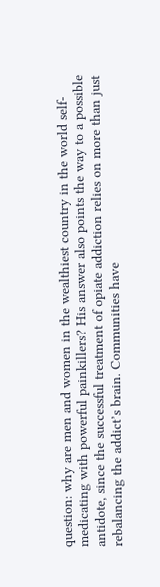question: why are men and women in the wealthiest country in the world self-medicating with powerful painkillers? His answer also points the way to a possible antidote, since the successful treatment of opiate addiction relies on more than just rebalancing the addict’s brain. Communities have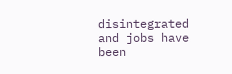disintegrated and jobs have been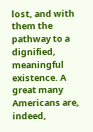lost, and with them the pathway to a dignified, meaningful existence. A great many Americans are, indeed,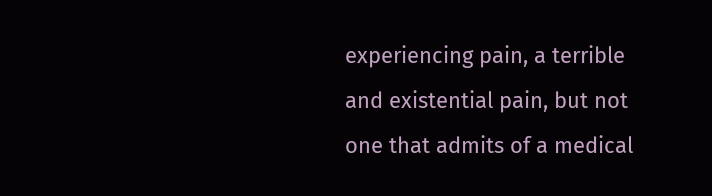experiencing pain, a terrible and existential pain, but not one that admits of a medical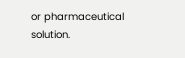or pharmaceutical solution.